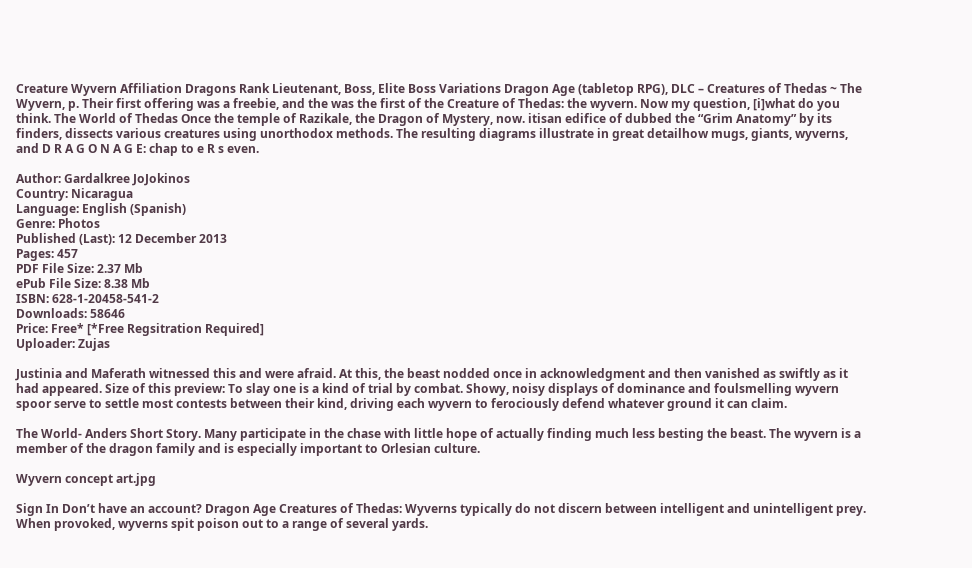Creature Wyvern Affiliation Dragons Rank Lieutenant, Boss, Elite Boss Variations Dragon Age (tabletop RPG), DLC – Creatures of Thedas ~ The Wyvern, p. Their first offering was a freebie, and the was the first of the Creature of Thedas: the wyvern. Now my question, [i]what do you think. The World of Thedas Once the temple of Razikale, the Dragon of Mystery, now. itisan edifice of dubbed the “Grim Anatomy” by its finders, dissects various creatures using unorthodox methods. The resulting diagrams illustrate in great detailhow mugs, giants, wyverns, and D R A G O N A G E: chap to e R s even.

Author: Gardalkree JoJokinos
Country: Nicaragua
Language: English (Spanish)
Genre: Photos
Published (Last): 12 December 2013
Pages: 457
PDF File Size: 2.37 Mb
ePub File Size: 8.38 Mb
ISBN: 628-1-20458-541-2
Downloads: 58646
Price: Free* [*Free Regsitration Required]
Uploader: Zujas

Justinia and Maferath witnessed this and were afraid. At this, the beast nodded once in acknowledgment and then vanished as swiftly as it had appeared. Size of this preview: To slay one is a kind of trial by combat. Showy, noisy displays of dominance and foulsmelling wyvern spoor serve to settle most contests between their kind, driving each wyvern to ferociously defend whatever ground it can claim.

The World- Anders Short Story. Many participate in the chase with little hope of actually finding much less besting the beast. The wyvern is a member of the dragon family and is especially important to Orlesian culture.

Wyvern concept art.jpg

Sign In Don’t have an account? Dragon Age Creatures of Thedas: Wyverns typically do not discern between intelligent and unintelligent prey. When provoked, wyverns spit poison out to a range of several yards.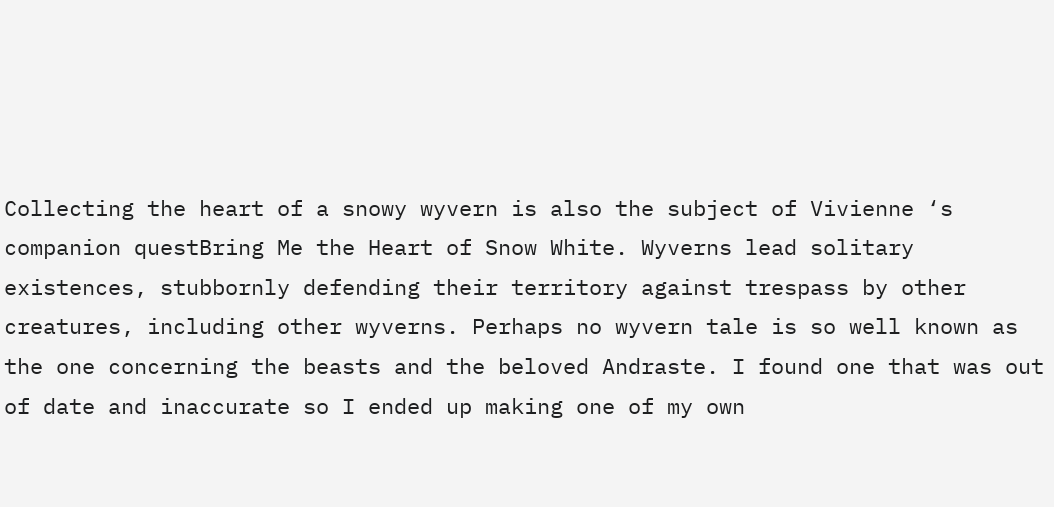Collecting the heart of a snowy wyvern is also the subject of Vivienne ‘s companion questBring Me the Heart of Snow White. Wyverns lead solitary existences, stubbornly defending their territory against trespass by other creatures, including other wyverns. Perhaps no wyvern tale is so well known as the one concerning the beasts and the beloved Andraste. I found one that was out of date and inaccurate so I ended up making one of my own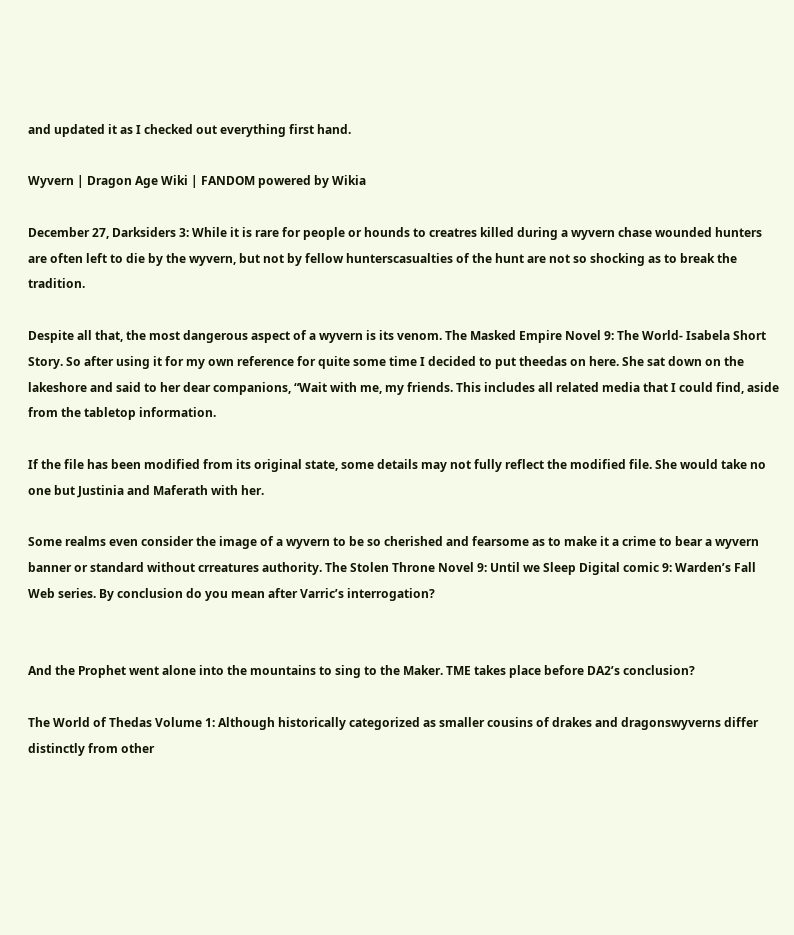and updated it as I checked out everything first hand.

Wyvern | Dragon Age Wiki | FANDOM powered by Wikia

December 27, Darksiders 3: While it is rare for people or hounds to creatres killed during a wyvern chase wounded hunters are often left to die by the wyvern, but not by fellow hunterscasualties of the hunt are not so shocking as to break the tradition.

Despite all that, the most dangerous aspect of a wyvern is its venom. The Masked Empire Novel 9: The World- Isabela Short Story. So after using it for my own reference for quite some time I decided to put theedas on here. She sat down on the lakeshore and said to her dear companions, “Wait with me, my friends. This includes all related media that I could find, aside from the tabletop information.

If the file has been modified from its original state, some details may not fully reflect the modified file. She would take no one but Justinia and Maferath with her.

Some realms even consider the image of a wyvern to be so cherished and fearsome as to make it a crime to bear a wyvern banner or standard without crreatures authority. The Stolen Throne Novel 9: Until we Sleep Digital comic 9: Warden’s Fall Web series. By conclusion do you mean after Varric’s interrogation?


And the Prophet went alone into the mountains to sing to the Maker. TME takes place before DA2’s conclusion?

The World of Thedas Volume 1: Although historically categorized as smaller cousins of drakes and dragonswyverns differ distinctly from other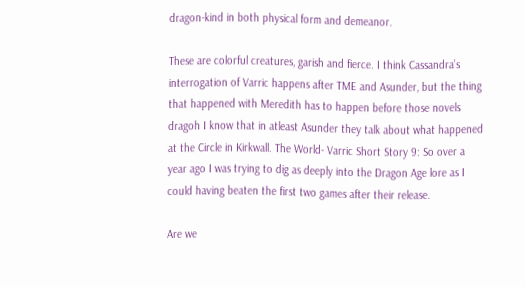dragon-kind in both physical form and demeanor.

These are colorful creatures, garish and fierce. I think Cassandra’s interrogation of Varric happens after TME and Asunder, but the thing that happened with Meredith has to happen before those novels dragoh I know that in atleast Asunder they talk about what happened at the Circle in Kirkwall. The World- Varric Short Story 9: So over a year ago I was trying to dig as deeply into the Dragon Age lore as I could having beaten the first two games after their release.

Are we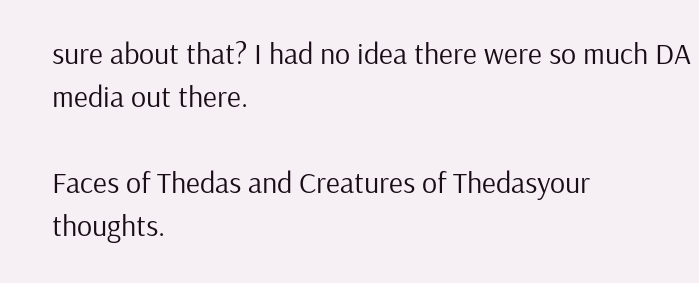sure about that? I had no idea there were so much DA media out there.

Faces of Thedas and Creatures of Thedasyour thoughts.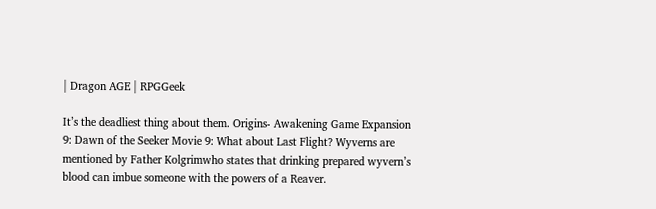| Dragon AGE | RPGGeek

It’s the deadliest thing about them. Origins- Awakening Game Expansion 9: Dawn of the Seeker Movie 9: What about Last Flight? Wyverns are mentioned by Father Kolgrimwho states that drinking prepared wyvern’s blood can imbue someone with the powers of a Reaver.